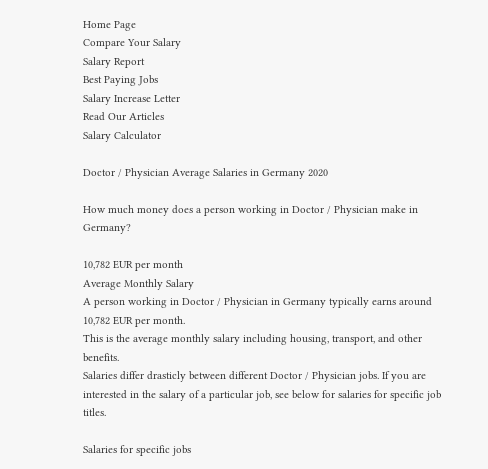Home Page
Compare Your Salary
Salary Report
Best Paying Jobs
Salary Increase Letter
Read Our Articles
Salary Calculator

Doctor / Physician Average Salaries in Germany 2020

How much money does a person working in Doctor / Physician make in Germany?

10,782 EUR per month
Average Monthly Salary
A person working in Doctor / Physician in Germany typically earns around 10,782 EUR per month.
This is the average monthly salary including housing, transport, and other benefits.
Salaries differ drasticly between different Doctor / Physician jobs. If you are interested in the salary of a particular job, see below for salaries for specific job titles.

Salaries for specific jobs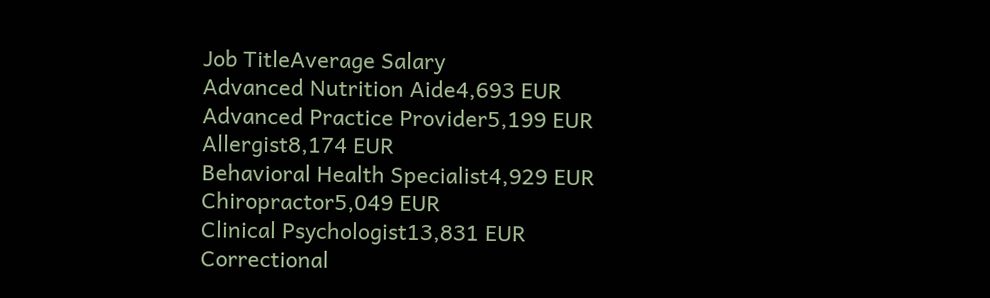Job TitleAverage Salary
Advanced Nutrition Aide4,693 EUR
Advanced Practice Provider5,199 EUR
Allergist8,174 EUR
Behavioral Health Specialist4,929 EUR
Chiropractor5,049 EUR
Clinical Psychologist13,831 EUR
Correctional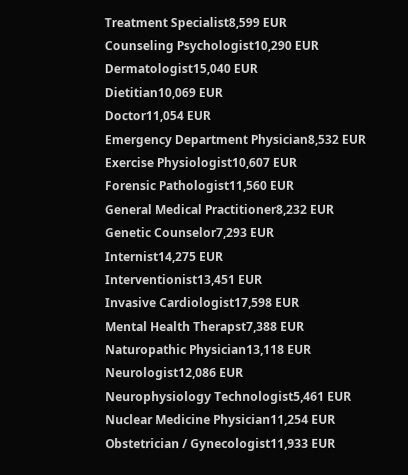Treatment Specialist8,599 EUR
Counseling Psychologist10,290 EUR
Dermatologist15,040 EUR
Dietitian10,069 EUR
Doctor11,054 EUR
Emergency Department Physician8,532 EUR
Exercise Physiologist10,607 EUR
Forensic Pathologist11,560 EUR
General Medical Practitioner8,232 EUR
Genetic Counselor7,293 EUR
Internist14,275 EUR
Interventionist13,451 EUR
Invasive Cardiologist17,598 EUR
Mental Health Therapst7,388 EUR
Naturopathic Physician13,118 EUR
Neurologist12,086 EUR
Neurophysiology Technologist5,461 EUR
Nuclear Medicine Physician11,254 EUR
Obstetrician / Gynecologist11,933 EUR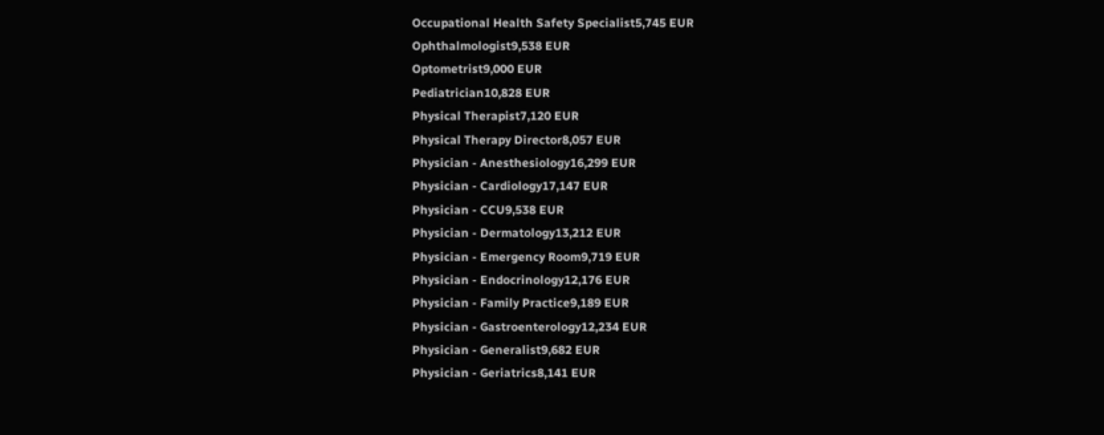Occupational Health Safety Specialist5,745 EUR
Ophthalmologist9,538 EUR
Optometrist9,000 EUR
Pediatrician10,828 EUR
Physical Therapist7,120 EUR
Physical Therapy Director8,057 EUR
Physician - Anesthesiology16,299 EUR
Physician - Cardiology17,147 EUR
Physician - CCU9,538 EUR
Physician - Dermatology13,212 EUR
Physician - Emergency Room9,719 EUR
Physician - Endocrinology12,176 EUR
Physician - Family Practice9,189 EUR
Physician - Gastroenterology12,234 EUR
Physician - Generalist9,682 EUR
Physician - Geriatrics8,141 EUR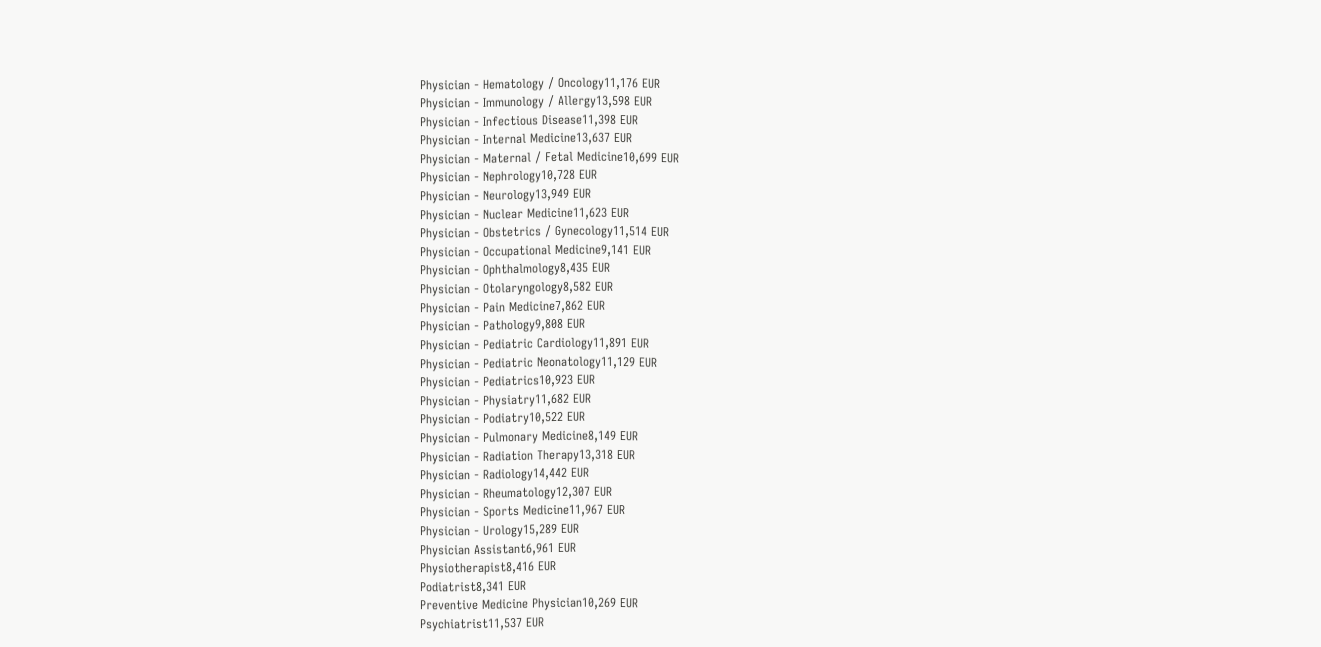Physician - Hematology / Oncology11,176 EUR
Physician - Immunology / Allergy13,598 EUR
Physician - Infectious Disease11,398 EUR
Physician - Internal Medicine13,637 EUR
Physician - Maternal / Fetal Medicine10,699 EUR
Physician - Nephrology10,728 EUR
Physician - Neurology13,949 EUR
Physician - Nuclear Medicine11,623 EUR
Physician - Obstetrics / Gynecology11,514 EUR
Physician - Occupational Medicine9,141 EUR
Physician - Ophthalmology8,435 EUR
Physician - Otolaryngology8,582 EUR
Physician - Pain Medicine7,862 EUR
Physician - Pathology9,808 EUR
Physician - Pediatric Cardiology11,891 EUR
Physician - Pediatric Neonatology11,129 EUR
Physician - Pediatrics10,923 EUR
Physician - Physiatry11,682 EUR
Physician - Podiatry10,522 EUR
Physician - Pulmonary Medicine8,149 EUR
Physician - Radiation Therapy13,318 EUR
Physician - Radiology14,442 EUR
Physician - Rheumatology12,307 EUR
Physician - Sports Medicine11,967 EUR
Physician - Urology15,289 EUR
Physician Assistant6,961 EUR
Physiotherapist8,416 EUR
Podiatrist8,341 EUR
Preventive Medicine Physician10,269 EUR
Psychiatrist11,537 EUR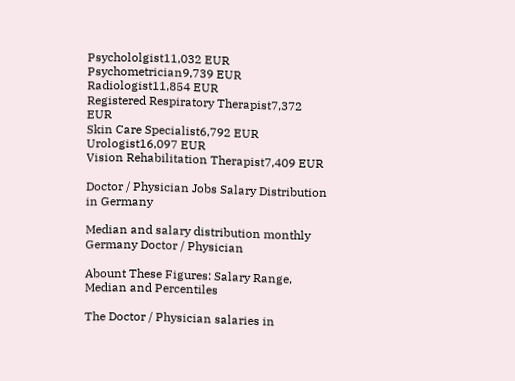Psychololgist11,032 EUR
Psychometrician9,739 EUR
Radiologist11,854 EUR
Registered Respiratory Therapist7,372 EUR
Skin Care Specialist6,792 EUR
Urologist16,097 EUR
Vision Rehabilitation Therapist7,409 EUR

Doctor / Physician Jobs Salary Distribution in Germany

Median and salary distribution monthly Germany Doctor / Physician

Abount These Figures: Salary Range, Median and Percentiles

The Doctor / Physician salaries in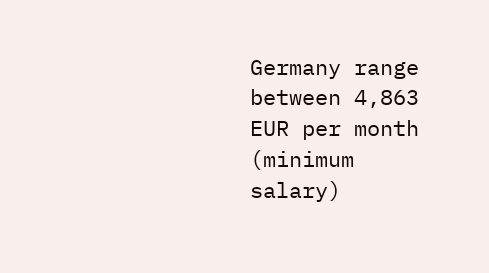Germany range between 4,863 EUR per month (minimum salary)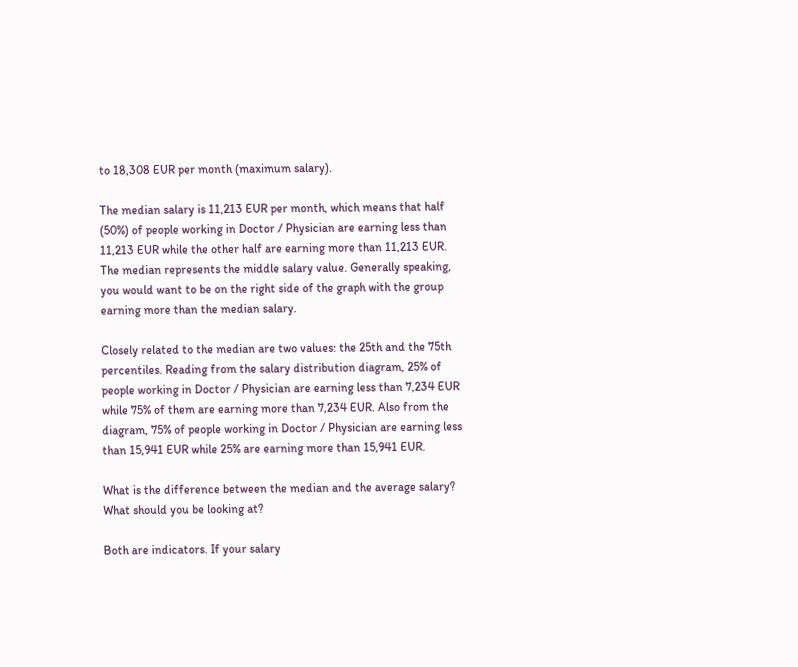to 18,308 EUR per month (maximum salary).

The median salary is 11,213 EUR per month, which means that half (50%) of people working in Doctor / Physician are earning less than 11,213 EUR while the other half are earning more than 11,213 EUR. The median represents the middle salary value. Generally speaking, you would want to be on the right side of the graph with the group earning more than the median salary.

Closely related to the median are two values: the 25th and the 75th percentiles. Reading from the salary distribution diagram, 25% of people working in Doctor / Physician are earning less than 7,234 EUR while 75% of them are earning more than 7,234 EUR. Also from the diagram, 75% of people working in Doctor / Physician are earning less than 15,941 EUR while 25% are earning more than 15,941 EUR.

What is the difference between the median and the average salary? What should you be looking at?

Both are indicators. If your salary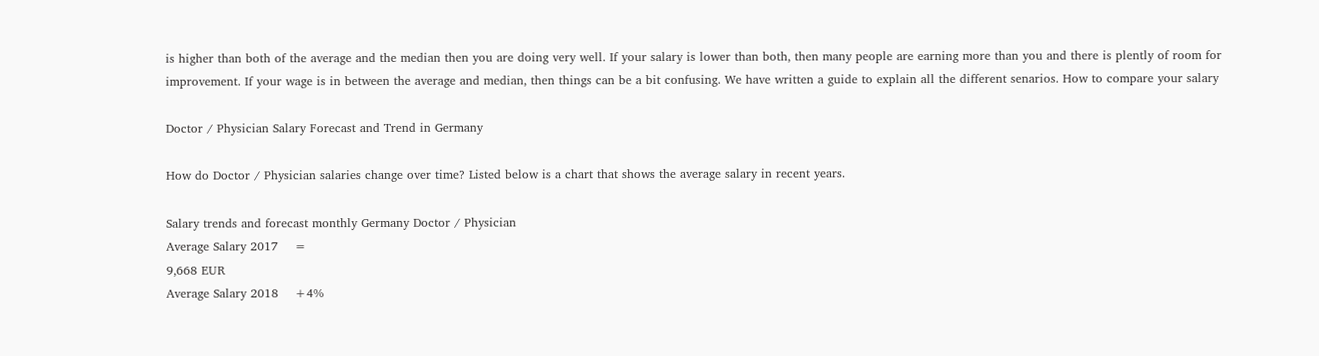is higher than both of the average and the median then you are doing very well. If your salary is lower than both, then many people are earning more than you and there is plently of room for improvement. If your wage is in between the average and median, then things can be a bit confusing. We have written a guide to explain all the different senarios. How to compare your salary

Doctor / Physician Salary Forecast and Trend in Germany

How do Doctor / Physician salaries change over time? Listed below is a chart that shows the average salary in recent years.

Salary trends and forecast monthly Germany Doctor / Physician
Average Salary 2017    =
9,668 EUR
Average Salary 2018    +4%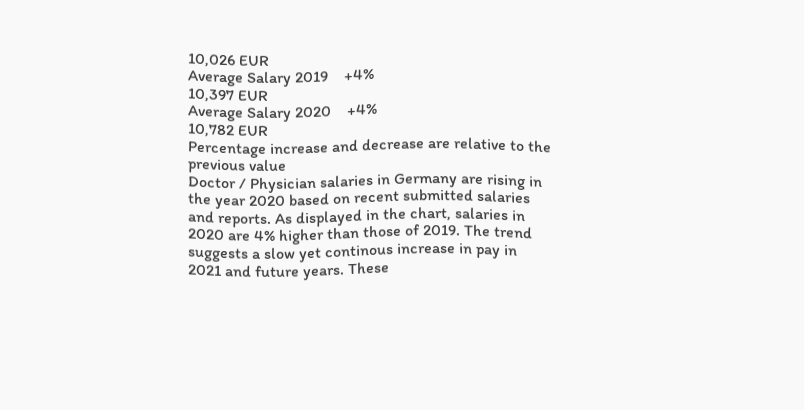10,026 EUR
Average Salary 2019    +4%
10,397 EUR
Average Salary 2020    +4%
10,782 EUR
Percentage increase and decrease are relative to the previous value
Doctor / Physician salaries in Germany are rising in the year 2020 based on recent submitted salaries and reports. As displayed in the chart, salaries in 2020 are 4% higher than those of 2019. The trend suggests a slow yet continous increase in pay in 2021 and future years. These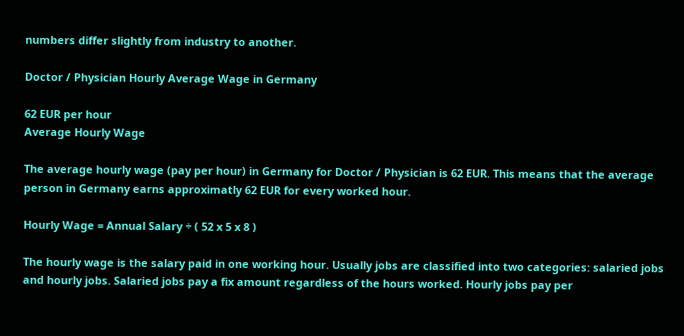numbers differ slightly from industry to another.

Doctor / Physician Hourly Average Wage in Germany

62 EUR per hour
Average Hourly Wage

The average hourly wage (pay per hour) in Germany for Doctor / Physician is 62 EUR. This means that the average person in Germany earns approximatly 62 EUR for every worked hour.

Hourly Wage = Annual Salary ÷ ( 52 x 5 x 8 )

The hourly wage is the salary paid in one working hour. Usually jobs are classified into two categories: salaried jobs and hourly jobs. Salaried jobs pay a fix amount regardless of the hours worked. Hourly jobs pay per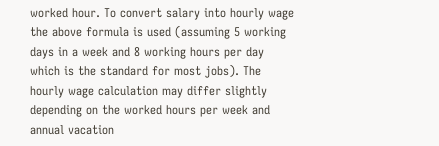worked hour. To convert salary into hourly wage the above formula is used (assuming 5 working days in a week and 8 working hours per day which is the standard for most jobs). The hourly wage calculation may differ slightly depending on the worked hours per week and annual vacation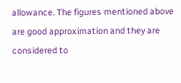allowance. The figures mentioned above are good approximation and they are considered to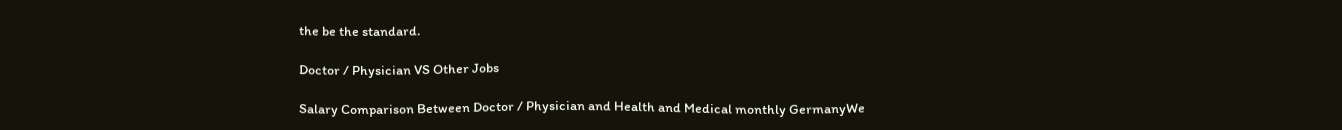the be the standard.

Doctor / Physician VS Other Jobs

Salary Comparison Between Doctor / Physician and Health and Medical monthly GermanyWe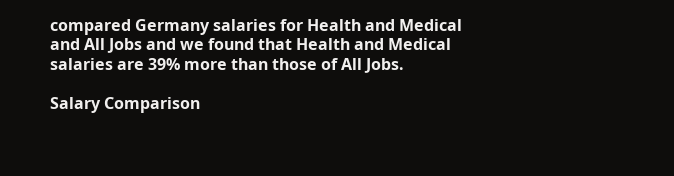compared Germany salaries for Health and Medical and All Jobs and we found that Health and Medical salaries are 39% more than those of All Jobs.

Salary Comparison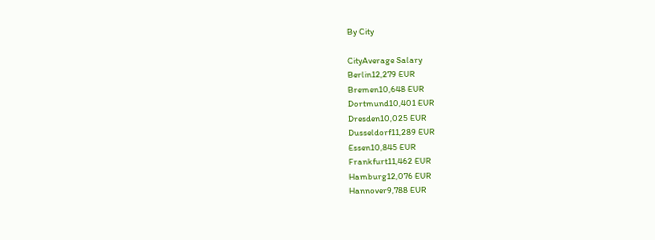By City

CityAverage Salary
Berlin12,279 EUR
Bremen10,648 EUR
Dortmund10,401 EUR
Dresden10,025 EUR
Dusseldorf11,289 EUR
Essen10,845 EUR
Frankfurt11,462 EUR
Hamburg12,076 EUR
Hannover9,788 EUR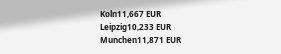Koln11,667 EUR
Leipzig10,233 EUR
Munchen11,871 EUR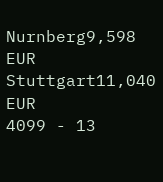Nurnberg9,598 EUR
Stuttgart11,040 EUR
4099 - 13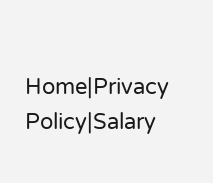Home|Privacy Policy|Salary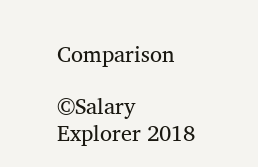Comparison

©Salary Explorer 2018